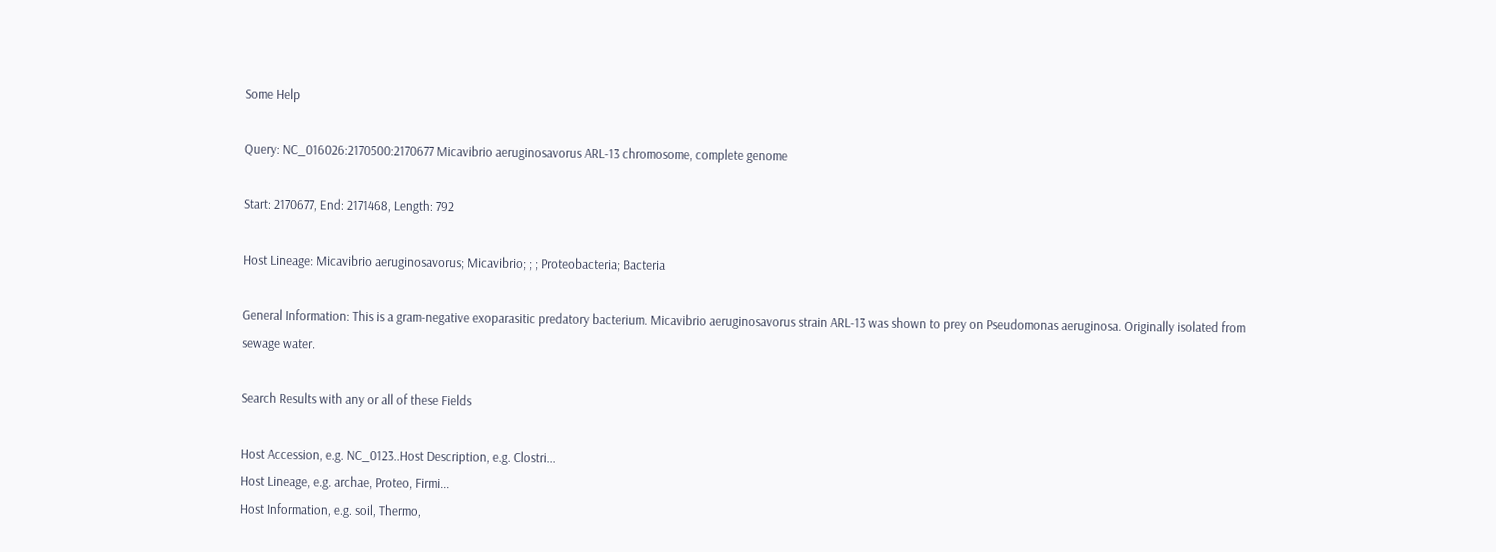Some Help

Query: NC_016026:2170500:2170677 Micavibrio aeruginosavorus ARL-13 chromosome, complete genome

Start: 2170677, End: 2171468, Length: 792

Host Lineage: Micavibrio aeruginosavorus; Micavibrio; ; ; Proteobacteria; Bacteria

General Information: This is a gram-negative exoparasitic predatory bacterium. Micavibrio aeruginosavorus strain ARL-13 was shown to prey on Pseudomonas aeruginosa. Originally isolated from sewage water.

Search Results with any or all of these Fields

Host Accession, e.g. NC_0123..Host Description, e.g. Clostri...
Host Lineage, e.g. archae, Proteo, Firmi...
Host Information, e.g. soil, Thermo,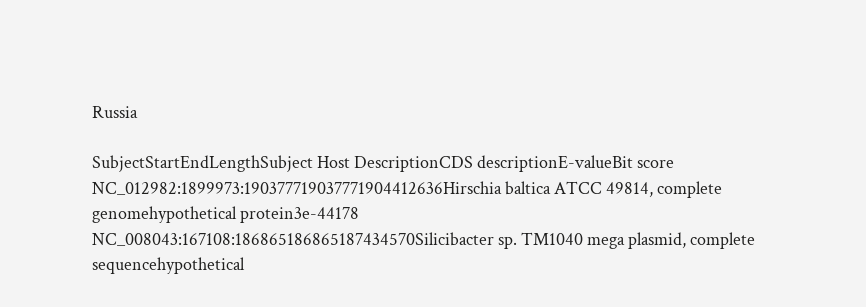Russia

SubjectStartEndLengthSubject Host DescriptionCDS descriptionE-valueBit score
NC_012982:1899973:190377719037771904412636Hirschia baltica ATCC 49814, complete genomehypothetical protein3e-44178
NC_008043:167108:186865186865187434570Silicibacter sp. TM1040 mega plasmid, complete sequencehypothetical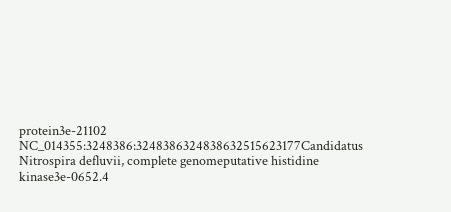protein3e-21102
NC_014355:3248386:3248386324838632515623177Candidatus Nitrospira defluvii, complete genomeputative histidine kinase3e-0652.4